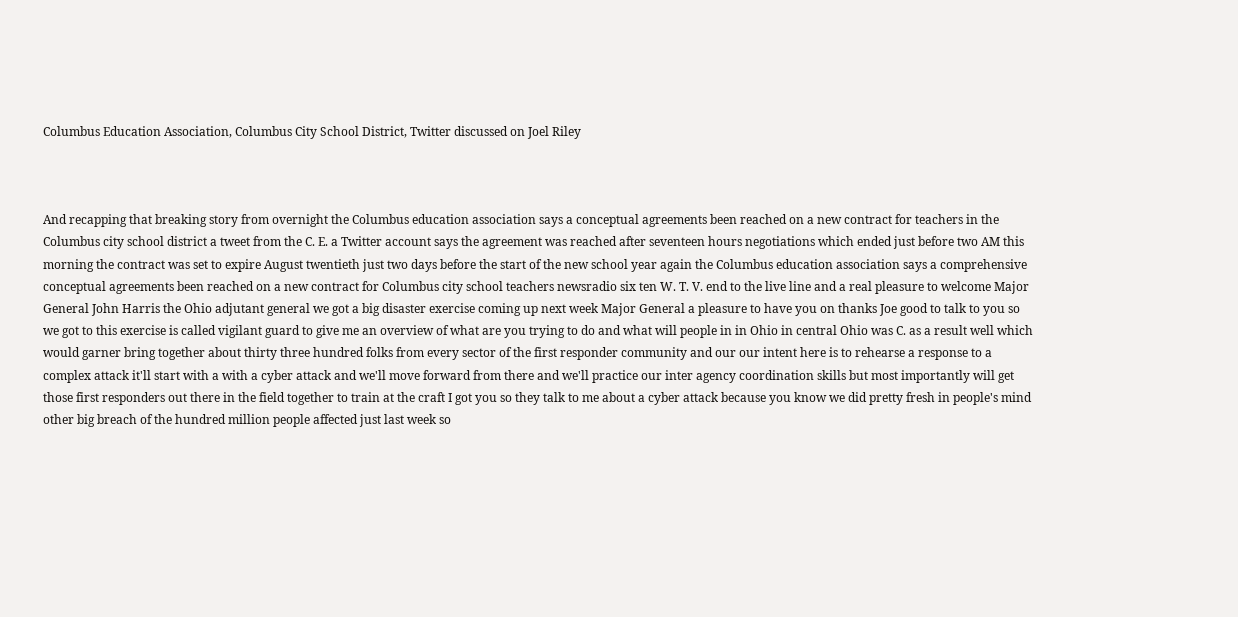Columbus Education Association, Columbus City School District, Twitter discussed on Joel Riley



And recapping that breaking story from overnight the Columbus education association says a conceptual agreements been reached on a new contract for teachers in the Columbus city school district a tweet from the C. E. a Twitter account says the agreement was reached after seventeen hours negotiations which ended just before two AM this morning the contract was set to expire August twentieth just two days before the start of the new school year again the Columbus education association says a comprehensive conceptual agreements been reached on a new contract for Columbus city school teachers newsradio six ten W. T. V. end to the live line and a real pleasure to welcome Major General John Harris the Ohio adjutant general we got a big disaster exercise coming up next week Major General a pleasure to have you on thanks Joe good to talk to you so we got to this exercise is called vigilant guard to give me an overview of what are you trying to do and what will people in in Ohio in central Ohio was C. as a result well which would garner bring together about thirty three hundred folks from every sector of the first responder community and our our intent here is to rehearse a response to a complex attack it'll start with a with a cyber attack and we'll move forward from there and we'll practice our inter agency coordination skills but most importantly will get those first responders out there in the field together to train at the craft I got you so they talk to me about a cyber attack because you know we did pretty fresh in people's mind other big breach of the hundred million people affected just last week so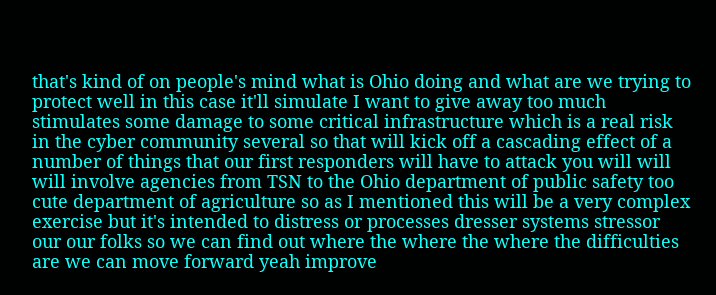that's kind of on people's mind what is Ohio doing and what are we trying to protect well in this case it'll simulate I want to give away too much stimulates some damage to some critical infrastructure which is a real risk in the cyber community several so that will kick off a cascading effect of a number of things that our first responders will have to attack you will will will involve agencies from TSN to the Ohio department of public safety too cute department of agriculture so as I mentioned this will be a very complex exercise but it's intended to distress or processes dresser systems stressor our our folks so we can find out where the where the where the difficulties are we can move forward yeah improve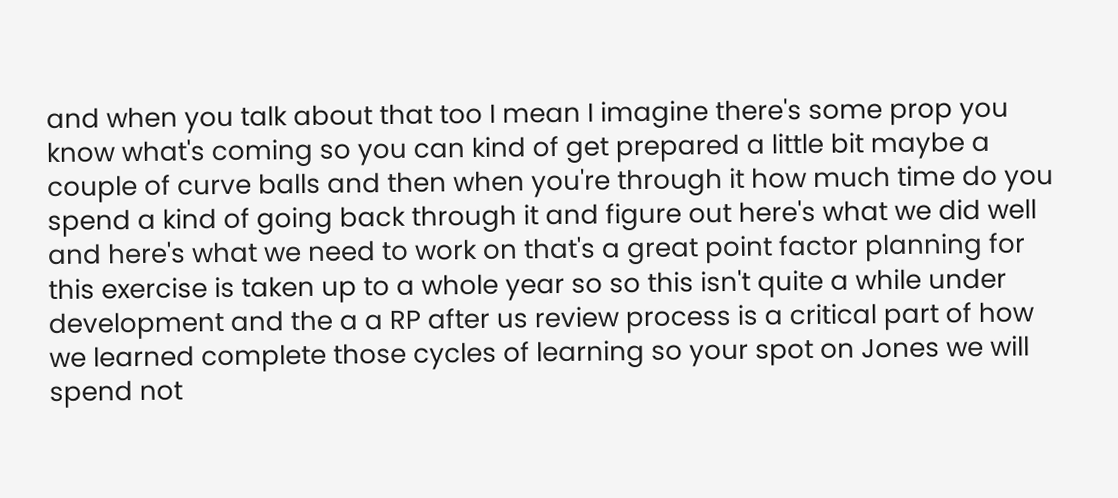and when you talk about that too I mean I imagine there's some prop you know what's coming so you can kind of get prepared a little bit maybe a couple of curve balls and then when you're through it how much time do you spend a kind of going back through it and figure out here's what we did well and here's what we need to work on that's a great point factor planning for this exercise is taken up to a whole year so so this isn't quite a while under development and the a a RP after us review process is a critical part of how we learned complete those cycles of learning so your spot on Jones we will spend not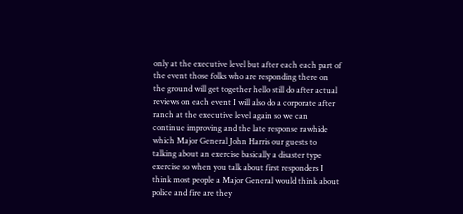only at the executive level but after each each part of the event those folks who are responding there on the ground will get together hello still do after actual reviews on each event I will also do a corporate after ranch at the executive level again so we can continue improving and the late response rawhide which Major General John Harris our guests to talking about an exercise basically a disaster type exercise so when you talk about first responders I think most people a Major General would think about police and fire are they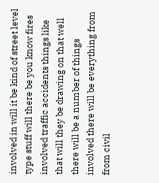involved in will it be kind of street level type stuff will there be you know fires involved traffic accidents things like that will they be drawing on that well there will be a number of things involved there will be everything from from civil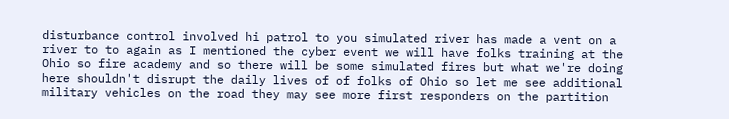disturbance control involved hi patrol to you simulated river has made a vent on a river to to again as I mentioned the cyber event we will have folks training at the Ohio so fire academy and so there will be some simulated fires but what we're doing here shouldn't disrupt the daily lives of of folks of Ohio so let me see additional military vehicles on the road they may see more first responders on the partition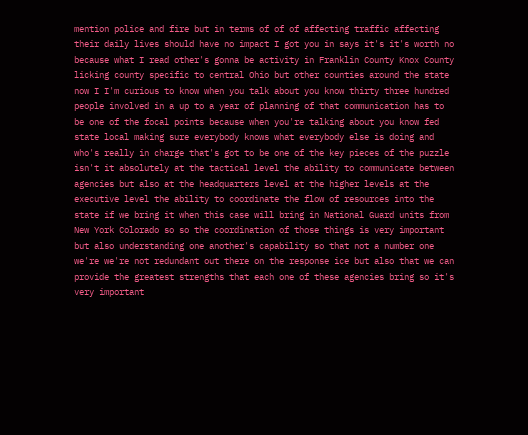mention police and fire but in terms of of of affecting traffic affecting their daily lives should have no impact I got you in says it's it's worth no because what I read other's gonna be activity in Franklin County Knox County licking county specific to central Ohio but other counties around the state now I I'm curious to know when you talk about you know thirty three hundred people involved in a up to a year of planning of that communication has to be one of the focal points because when you're talking about you know fed state local making sure everybody knows what everybody else is doing and who's really in charge that's got to be one of the key pieces of the puzzle isn't it absolutely at the tactical level the ability to communicate between agencies but also at the headquarters level at the higher levels at the executive level the ability to coordinate the flow of resources into the state if we bring it when this case will bring in National Guard units from New York Colorado so so the coordination of those things is very important but also understanding one another's capability so that not a number one we're we're not redundant out there on the response ice but also that we can provide the greatest strengths that each one of these agencies bring so it's very important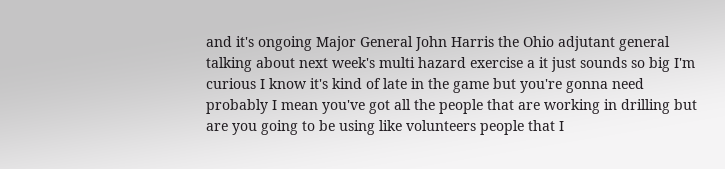and it's ongoing Major General John Harris the Ohio adjutant general talking about next week's multi hazard exercise a it just sounds so big I'm curious I know it's kind of late in the game but you're gonna need probably I mean you've got all the people that are working in drilling but are you going to be using like volunteers people that I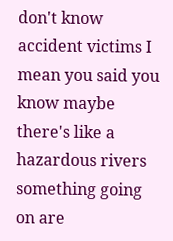don't know accident victims I mean you said you know maybe there's like a hazardous rivers something going on are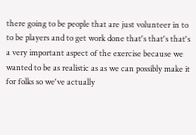there going to be people that are just volunteer in to to be players and to get work done that's that's that's a very important aspect of the exercise because we wanted to be as realistic as as we can possibly make it for folks so we've actually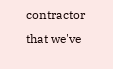contractor that we've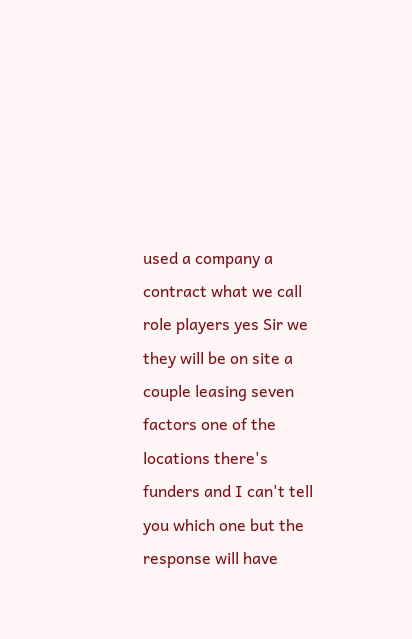used a company a contract what we call role players yes Sir we they will be on site a couple leasing seven factors one of the locations there's funders and I can't tell you which one but the response will have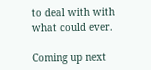to deal with with what could ever.

Coming up next